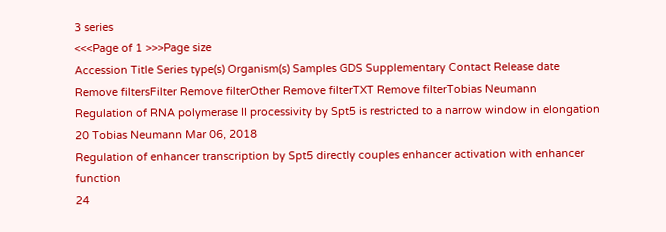3 series
<<<Page of 1 >>>Page size
Accession Title Series type(s) Organism(s) Samples GDS Supplementary Contact Release date
Remove filtersFilter Remove filterOther Remove filterTXT Remove filterTobias Neumann
Regulation of RNA polymerase II processivity by Spt5 is restricted to a narrow window in elongation
20 Tobias Neumann Mar 06, 2018
Regulation of enhancer transcription by Spt5 directly couples enhancer activation with enhancer function
24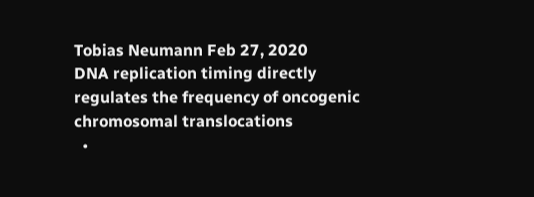Tobias Neumann Feb 27, 2020
DNA replication timing directly regulates the frequency of oncogenic chromosomal translocations
  •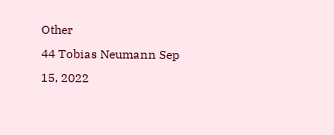Other
44 Tobias Neumann Sep 15, 2022